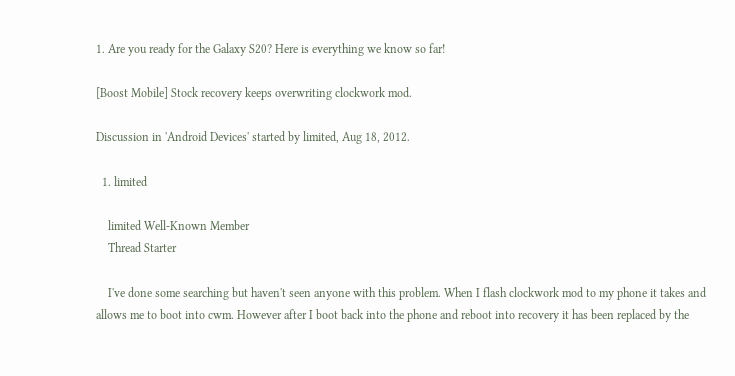1. Are you ready for the Galaxy S20? Here is everything we know so far!

[Boost Mobile] Stock recovery keeps overwriting clockwork mod.

Discussion in 'Android Devices' started by limited, Aug 18, 2012.

  1. limited

    limited Well-Known Member
    Thread Starter

    I've done some searching but haven't seen anyone with this problem. When I flash clockwork mod to my phone it takes and allows me to boot into cwm. However after I boot back into the phone and reboot into recovery it has been replaced by the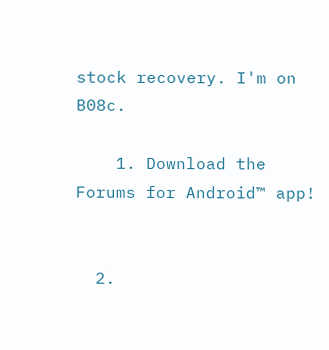stock recovery. I'm on B08c.

    1. Download the Forums for Android™ app!


  2.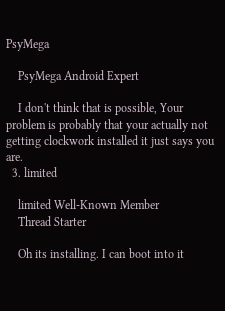PsyMega

    PsyMega Android Expert

    I don't think that is possible, Your problem is probably that your actually not getting clockwork installed it just says you are.
  3. limited

    limited Well-Known Member
    Thread Starter

    Oh its installing. I can boot into it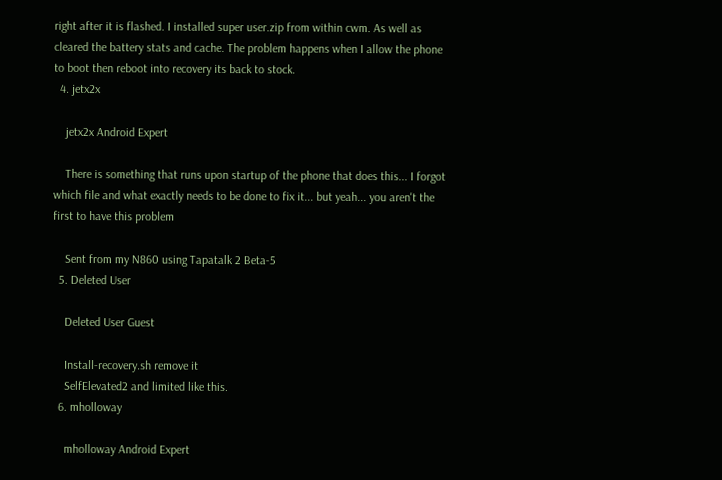right after it is flashed. I installed super user.zip from within cwm. As well as cleared the battery stats and cache. The problem happens when I allow the phone to boot then reboot into recovery its back to stock.
  4. jetx2x

    jetx2x Android Expert

    There is something that runs upon startup of the phone that does this... I forgot which file and what exactly needs to be done to fix it... but yeah... you aren't the first to have this problem

    Sent from my N860 using Tapatalk 2 Beta-5
  5. Deleted User

    Deleted User Guest

    Install-recovery.sh remove it
    SelfElevated2 and limited like this.
  6. mholloway

    mholloway Android Expert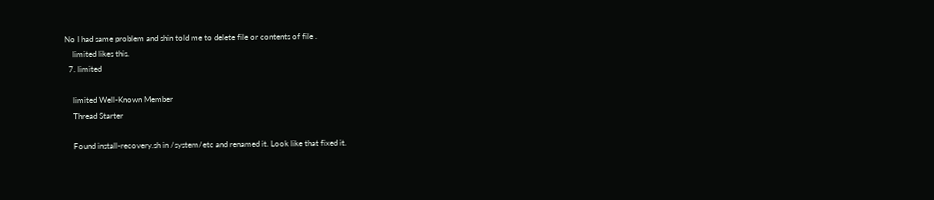No I had same problem and shin told me to delete file or contents of file .
    limited likes this.
  7. limited

    limited Well-Known Member
    Thread Starter

    Found install-recovery.sh in /system/etc and renamed it. Look like that fixed it.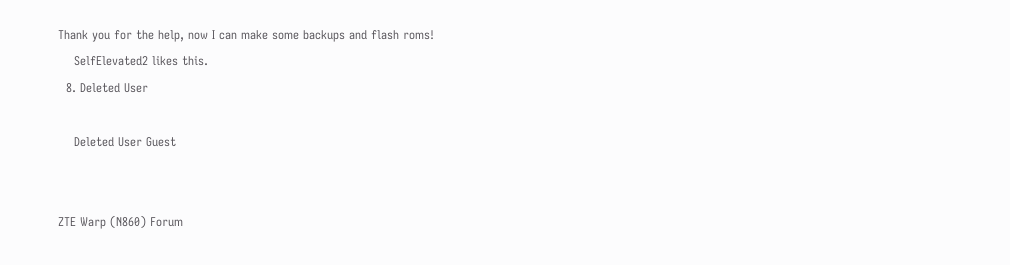Thank you for the help, now I can make some backups and flash roms!
    SelfElevated2 likes this.
  8. Deleted User

    Deleted User Guest


ZTE Warp (N860) Forum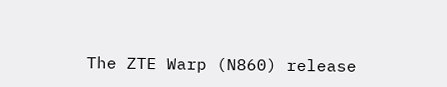The ZTE Warp (N860) release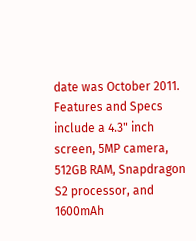date was October 2011. Features and Specs include a 4.3" inch screen, 5MP camera, 512GB RAM, Snapdragon S2 processor, and 1600mAh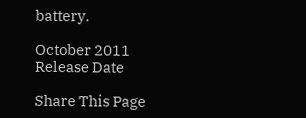battery.

October 2011
Release Date

Share This Page